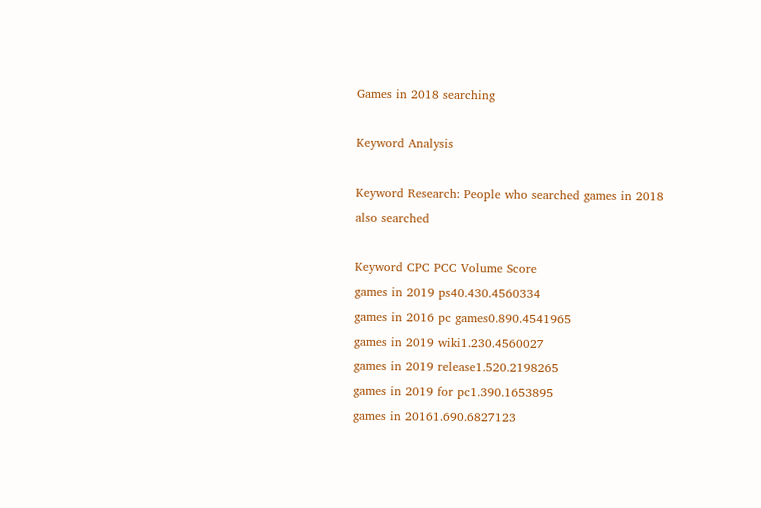Games in 2018 searching

Keyword Analysis

Keyword Research: People who searched games in 2018 also searched

Keyword CPC PCC Volume Score
games in 2019 ps40.430.4560334
games in 2016 pc games0.890.4541965
games in 2019 wiki1.230.4560027
games in 2019 release1.520.2198265
games in 2019 for pc1.390.1653895
games in 20161.690.6827123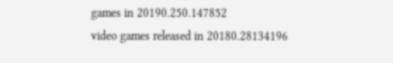games in 20190.250.147852
video games released in 20180.28134196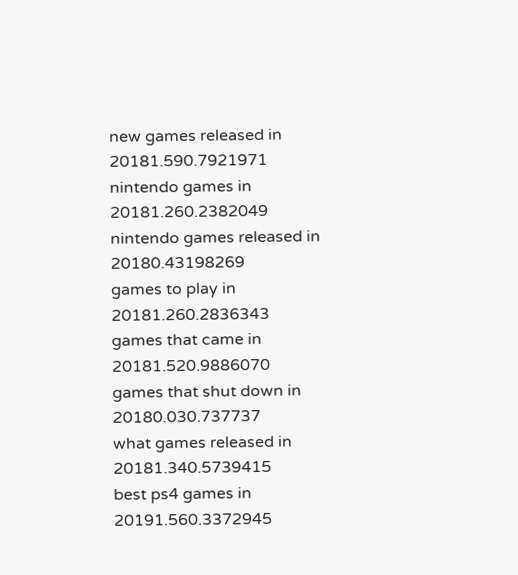new games released in 20181.590.7921971
nintendo games in 20181.260.2382049
nintendo games released in 20180.43198269
games to play in 20181.260.2836343
games that came in 20181.520.9886070
games that shut down in 20180.030.737737
what games released in 20181.340.5739415
best ps4 games in 20191.560.3372945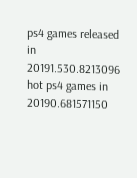ps4 games released in 20191.530.8213096
hot ps4 games in 20190.681571150